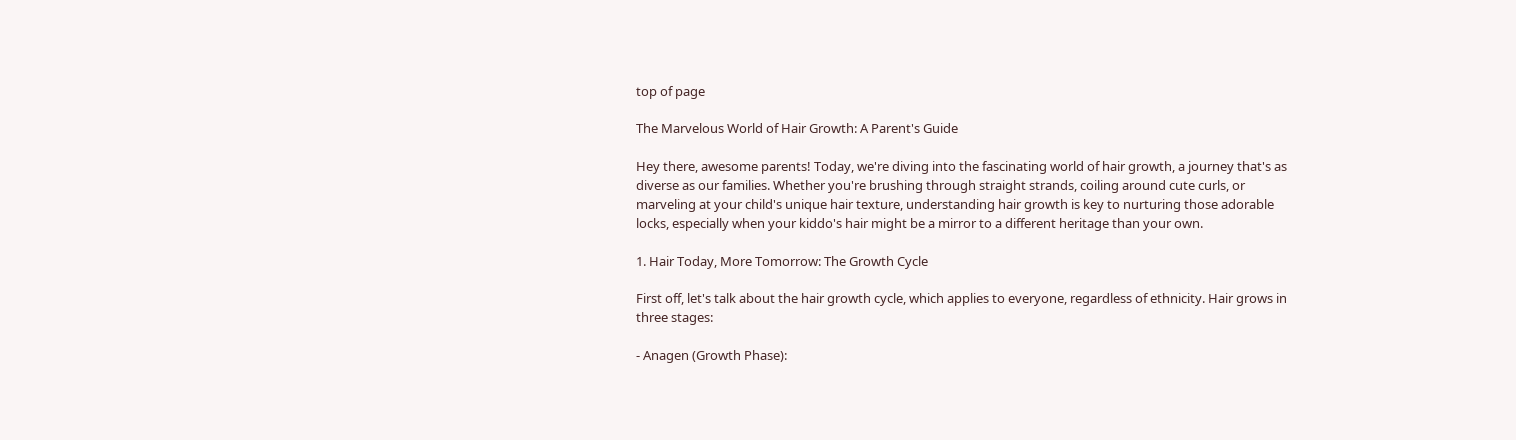top of page

The Marvelous World of Hair Growth: A Parent's Guide

Hey there, awesome parents! Today, we're diving into the fascinating world of hair growth, a journey that's as diverse as our families. Whether you're brushing through straight strands, coiling around cute curls, or marveling at your child's unique hair texture, understanding hair growth is key to nurturing those adorable locks, especially when your kiddo's hair might be a mirror to a different heritage than your own.

1. Hair Today, More Tomorrow: The Growth Cycle

First off, let's talk about the hair growth cycle, which applies to everyone, regardless of ethnicity. Hair grows in three stages:

- Anagen (Growth Phase):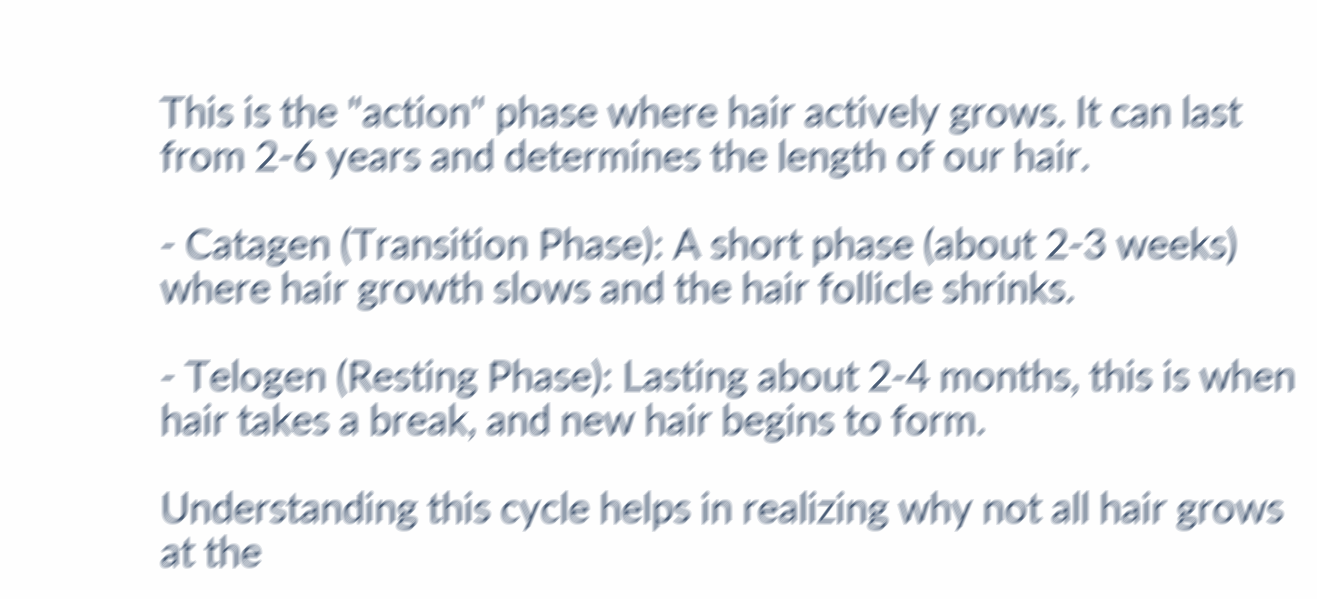This is the "action" phase where hair actively grows. It can last from 2-6 years and determines the length of our hair.

- Catagen (Transition Phase): A short phase (about 2-3 weeks) where hair growth slows and the hair follicle shrinks.

- Telogen (Resting Phase): Lasting about 2-4 months, this is when hair takes a break, and new hair begins to form.

Understanding this cycle helps in realizing why not all hair grows at the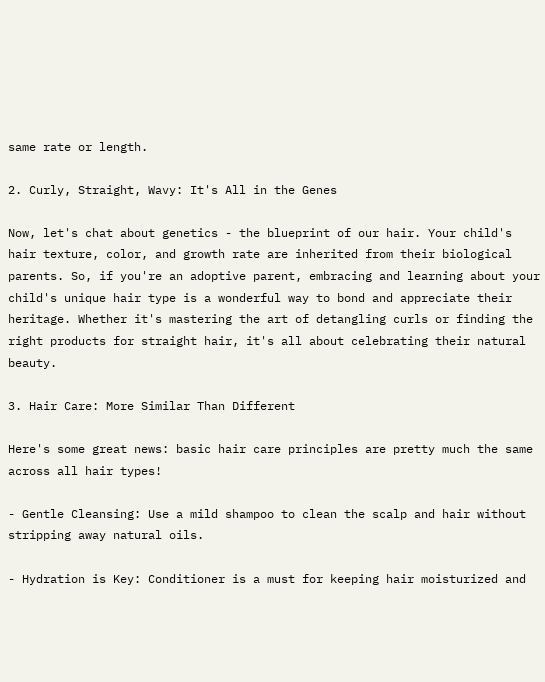same rate or length.

2. Curly, Straight, Wavy: It's All in the Genes

Now, let's chat about genetics - the blueprint of our hair. Your child's hair texture, color, and growth rate are inherited from their biological parents. So, if you're an adoptive parent, embracing and learning about your child's unique hair type is a wonderful way to bond and appreciate their heritage. Whether it's mastering the art of detangling curls or finding the right products for straight hair, it's all about celebrating their natural beauty.

3. Hair Care: More Similar Than Different

Here's some great news: basic hair care principles are pretty much the same across all hair types!

- Gentle Cleansing: Use a mild shampoo to clean the scalp and hair without stripping away natural oils.

- Hydration is Key: Conditioner is a must for keeping hair moisturized and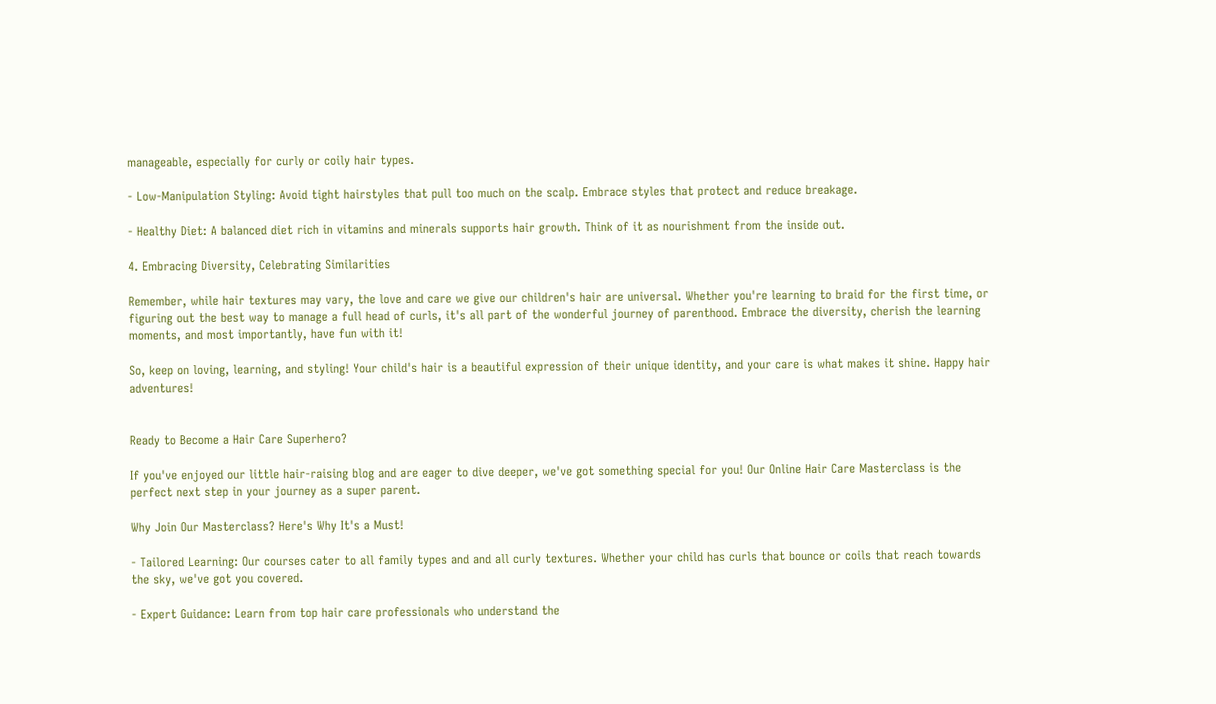manageable, especially for curly or coily hair types.

- Low-Manipulation Styling: Avoid tight hairstyles that pull too much on the scalp. Embrace styles that protect and reduce breakage.

- Healthy Diet: A balanced diet rich in vitamins and minerals supports hair growth. Think of it as nourishment from the inside out.

4. Embracing Diversity, Celebrating Similarities

Remember, while hair textures may vary, the love and care we give our children's hair are universal. Whether you're learning to braid for the first time, or figuring out the best way to manage a full head of curls, it's all part of the wonderful journey of parenthood. Embrace the diversity, cherish the learning moments, and most importantly, have fun with it!

So, keep on loving, learning, and styling! Your child's hair is a beautiful expression of their unique identity, and your care is what makes it shine. Happy hair adventures!


Ready to Become a Hair Care Superhero?

If you've enjoyed our little hair-raising blog and are eager to dive deeper, we've got something special for you! Our Online Hair Care Masterclass is the perfect next step in your journey as a super parent.

Why Join Our Masterclass? Here's Why It's a Must!

- Tailored Learning: Our courses cater to all family types and and all curly textures. Whether your child has curls that bounce or coils that reach towards the sky, we've got you covered.

- Expert Guidance: Learn from top hair care professionals who understand the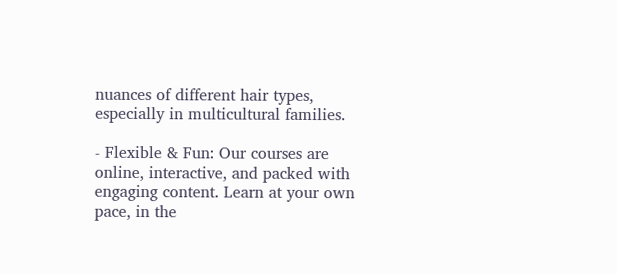nuances of different hair types, especially in multicultural families.

- Flexible & Fun: Our courses are online, interactive, and packed with engaging content. Learn at your own pace, in the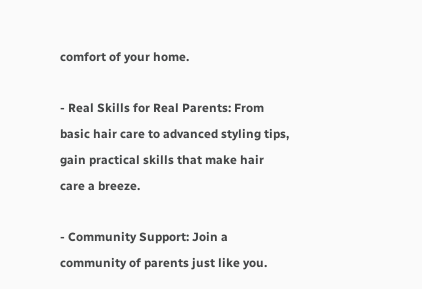comfort of your home.

- Real Skills for Real Parents: From basic hair care to advanced styling tips, gain practical skills that make hair care a breeze.

- Community Support: Join a community of parents just like you.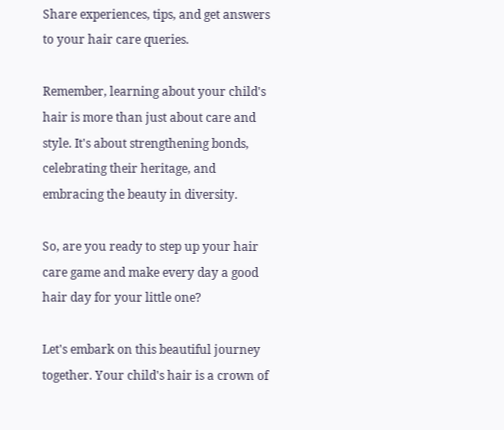Share experiences, tips, and get answers to your hair care queries.

Remember, learning about your child's hair is more than just about care and style. It's about strengthening bonds, celebrating their heritage, and embracing the beauty in diversity.

So, are you ready to step up your hair care game and make every day a good hair day for your little one?

Let's embark on this beautiful journey together. Your child's hair is a crown of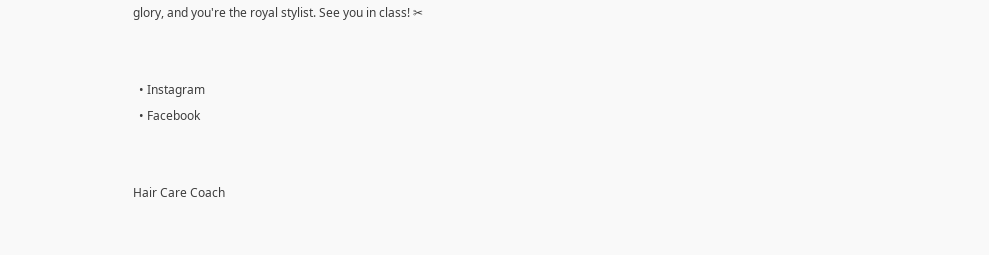glory, and you're the royal stylist. See you in class! ✂


  • Instagram
  • Facebook


Hair Care Coach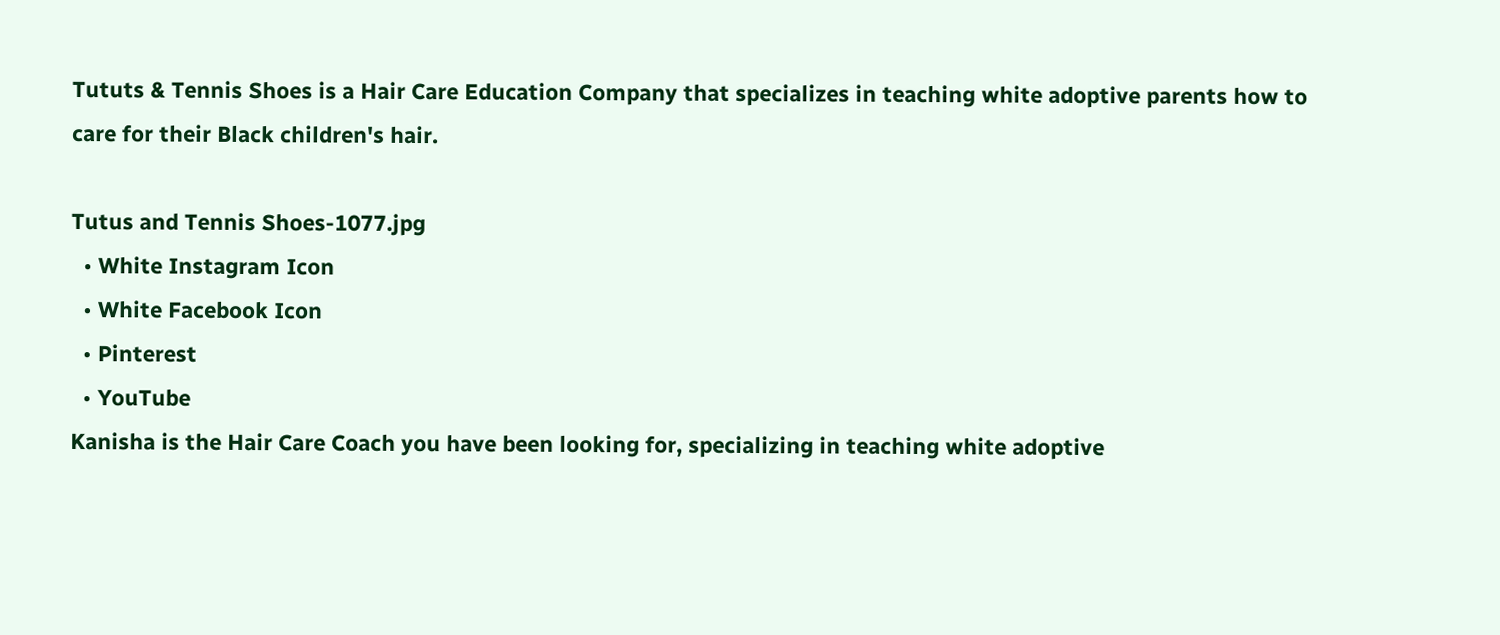Tututs & Tennis Shoes is a Hair Care Education Company that specializes in teaching white adoptive parents how to care for their Black children's hair.

Tutus and Tennis Shoes-1077.jpg
  • White Instagram Icon
  • White Facebook Icon
  • Pinterest
  • YouTube
Kanisha is the Hair Care Coach you have been looking for, specializing in teaching white adoptive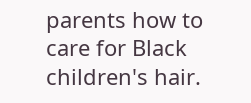parents how to care for Black children's hair.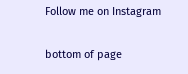Follow me on Instagram

bottom of page